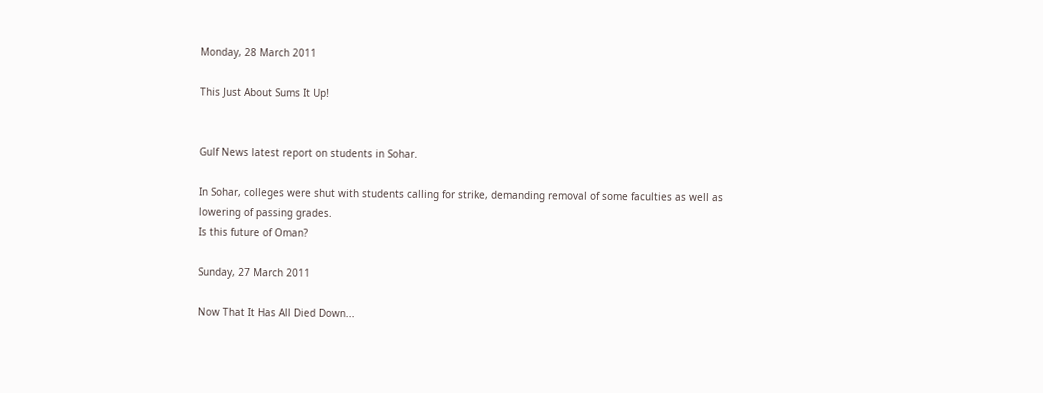Monday, 28 March 2011

This Just About Sums It Up!


Gulf News latest report on students in Sohar.

In Sohar, colleges were shut with students calling for strike, demanding removal of some faculties as well as lowering of passing grades.
Is this future of Oman?

Sunday, 27 March 2011

Now That It Has All Died Down...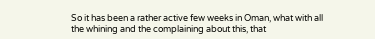So it has been a rather active few weeks in Oman, what with all the whining and the complaining about this, that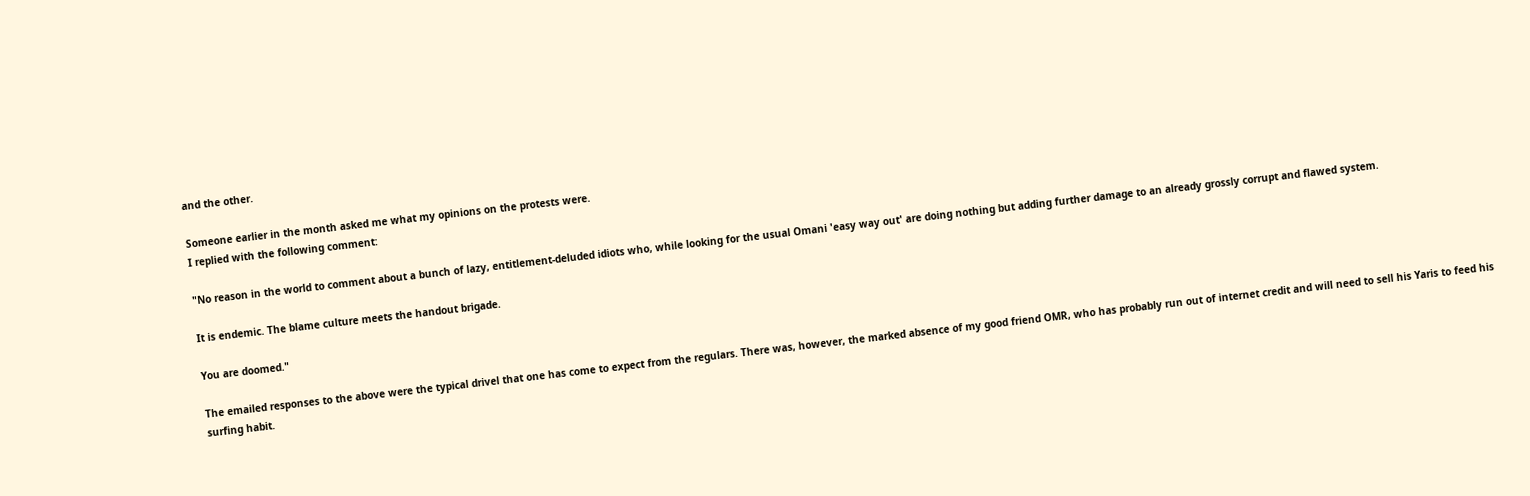and the other.

Someone earlier in the month asked me what my opinions on the protests were.
I replied with the following comment:

"No reason in the world to comment about a bunch of lazy, entitlement-deluded idiots who, while looking for the usual Omani 'easy way out' are doing nothing but adding further damage to an already grossly corrupt and flawed system.

It is endemic. The blame culture meets the handout brigade.

You are doomed."

The emailed responses to the above were the typical drivel that one has come to expect from the regulars. There was, however, the marked absence of my good friend OMR, who has probably run out of internet credit and will need to sell his Yaris to feed his surfing habit.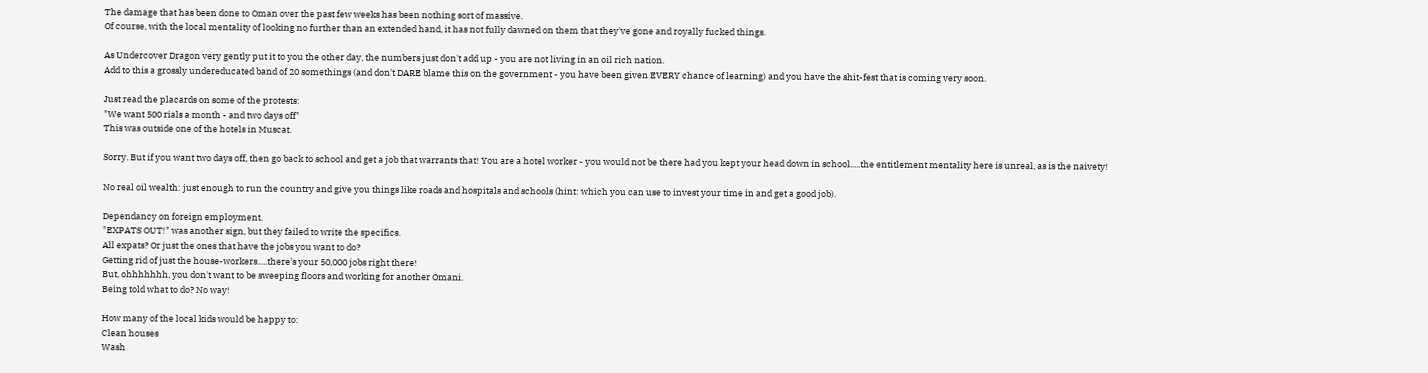The damage that has been done to Oman over the past few weeks has been nothing sort of massive.
Of course, with the local mentality of looking no further than an extended hand, it has not fully dawned on them that they've gone and royally fucked things.

As Undercover Dragon very gently put it to you the other day, the numbers just don't add up - you are not living in an oil rich nation.
Add to this a grossly undereducated band of 20 somethings (and don't DARE blame this on the government - you have been given EVERY chance of learning) and you have the shit-fest that is coming very soon.

Just read the placards on some of the protests:
"We want 500 rials a month - and two days off"
This was outside one of the hotels in Muscat.

Sorry. But if you want two days off, then go back to school and get a job that warrants that! You are a hotel worker - you would not be there had you kept your head down in school.....the entitlement mentality here is unreal, as is the naivety!

No real oil wealth: just enough to run the country and give you things like roads and hospitals and schools (hint: which you can use to invest your time in and get a good job).

Dependancy on foreign employment.
"EXPATS OUT!" was another sign, but they failed to write the specifics.
All expats? Or just the ones that have the jobs you want to do?
Getting rid of just the house-workers.....there's your 50,000 jobs right there!
But, ohhhhhhh, you don't want to be sweeping floors and working for another Omani.
Being told what to do? No way!

How many of the local kids would be happy to:
Clean houses
Wash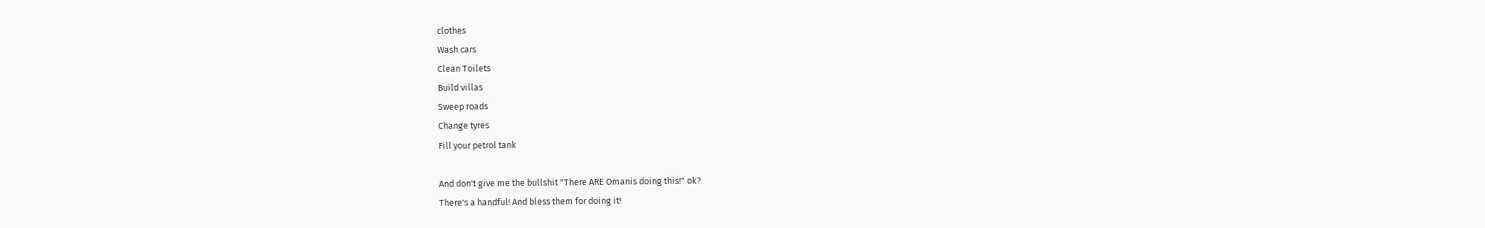clothes
Wash cars
Clean Toilets
Build villas
Sweep roads
Change tyres
Fill your petrol tank

And don't give me the bullshit "There ARE Omanis doing this!" ok?
There's a handful! And bless them for doing it!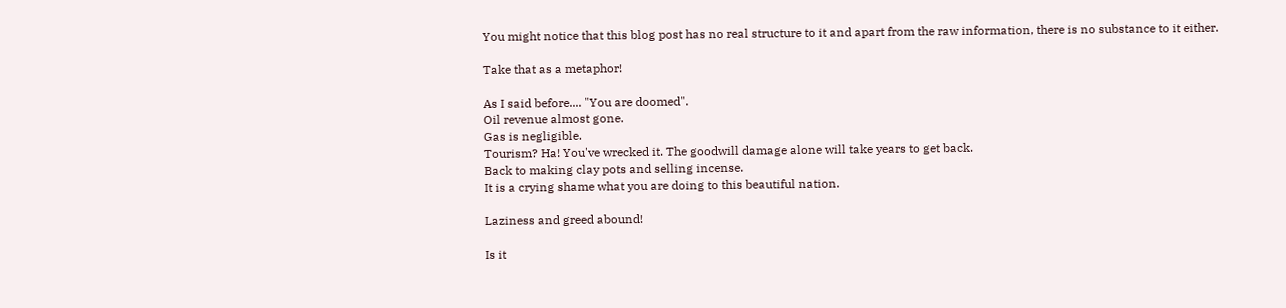You might notice that this blog post has no real structure to it and apart from the raw information, there is no substance to it either.

Take that as a metaphor!

As I said before.... "You are doomed".
Oil revenue almost gone.
Gas is negligible.
Tourism? Ha! You've wrecked it. The goodwill damage alone will take years to get back.
Back to making clay pots and selling incense.
It is a crying shame what you are doing to this beautiful nation.

Laziness and greed abound!

Is it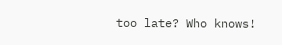too late? Who knows!